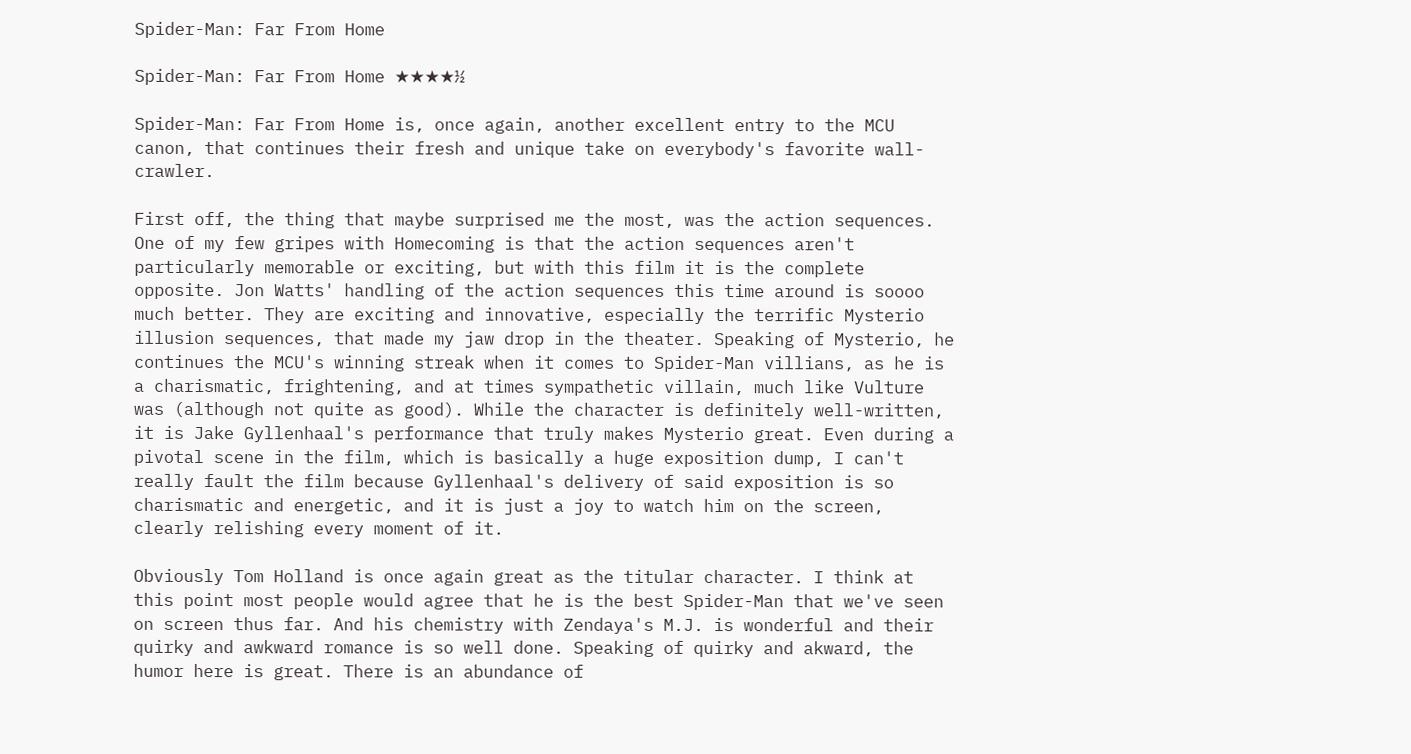Spider-Man: Far From Home

Spider-Man: Far From Home ★★★★½

Spider-Man: Far From Home is, once again, another excellent entry to the MCU canon, that continues their fresh and unique take on everybody's favorite wall-crawler.

First off, the thing that maybe surprised me the most, was the action sequences. One of my few gripes with Homecoming is that the action sequences aren't particularly memorable or exciting, but with this film it is the complete opposite. Jon Watts' handling of the action sequences this time around is soooo much better. They are exciting and innovative, especially the terrific Mysterio illusion sequences, that made my jaw drop in the theater. Speaking of Mysterio, he continues the MCU's winning streak when it comes to Spider-Man villians, as he is a charismatic, frightening, and at times sympathetic villain, much like Vulture was (although not quite as good). While the character is definitely well-written, it is Jake Gyllenhaal's performance that truly makes Mysterio great. Even during a pivotal scene in the film, which is basically a huge exposition dump, I can't really fault the film because Gyllenhaal's delivery of said exposition is so charismatic and energetic, and it is just a joy to watch him on the screen, clearly relishing every moment of it.

Obviously Tom Holland is once again great as the titular character. I think at this point most people would agree that he is the best Spider-Man that we've seen on screen thus far. And his chemistry with Zendaya's M.J. is wonderful and their quirky and awkward romance is so well done. Speaking of quirky and akward, the humor here is great. There is an abundance of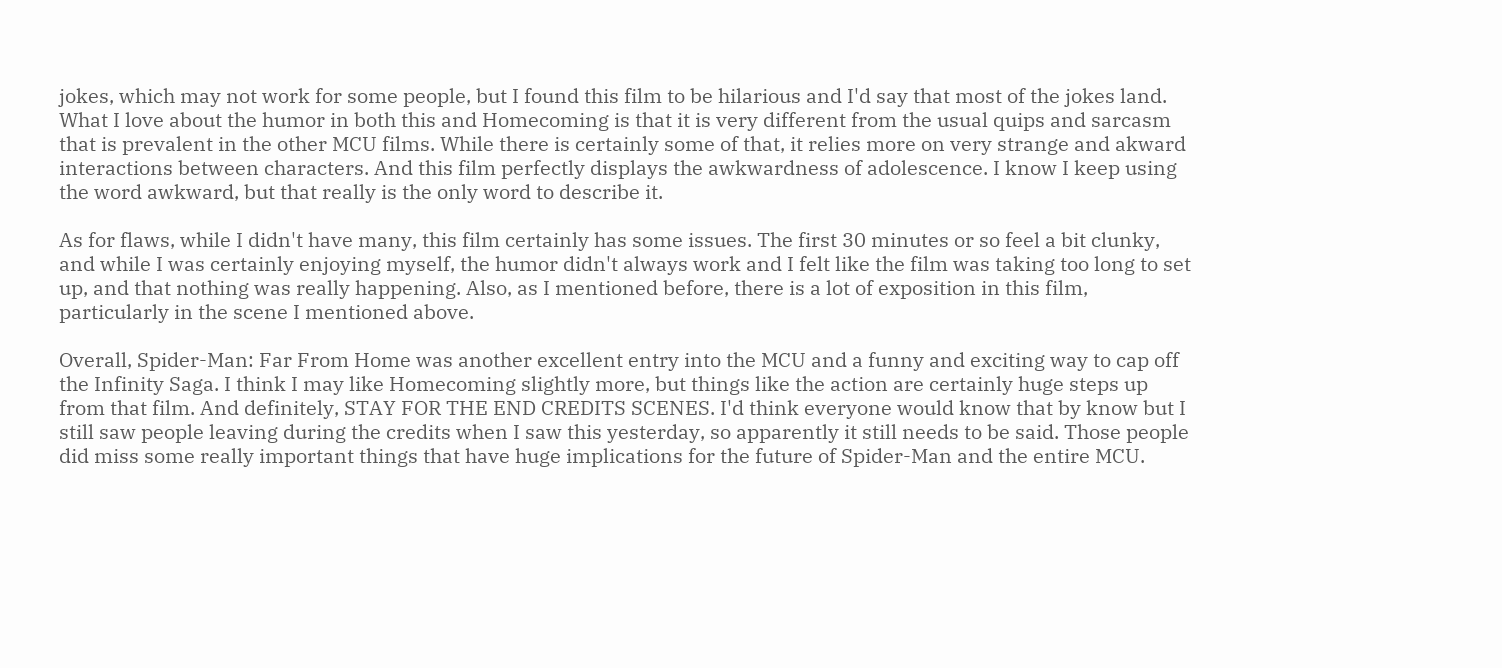jokes, which may not work for some people, but I found this film to be hilarious and I'd say that most of the jokes land. What I love about the humor in both this and Homecoming is that it is very different from the usual quips and sarcasm that is prevalent in the other MCU films. While there is certainly some of that, it relies more on very strange and akward interactions between characters. And this film perfectly displays the awkwardness of adolescence. I know I keep using the word awkward, but that really is the only word to describe it.

As for flaws, while I didn't have many, this film certainly has some issues. The first 30 minutes or so feel a bit clunky, and while I was certainly enjoying myself, the humor didn't always work and I felt like the film was taking too long to set up, and that nothing was really happening. Also, as I mentioned before, there is a lot of exposition in this film, particularly in the scene I mentioned above.

Overall, Spider-Man: Far From Home was another excellent entry into the MCU and a funny and exciting way to cap off the Infinity Saga. I think I may like Homecoming slightly more, but things like the action are certainly huge steps up from that film. And definitely, STAY FOR THE END CREDITS SCENES. I'd think everyone would know that by know but I still saw people leaving during the credits when I saw this yesterday, so apparently it still needs to be said. Those people did miss some really important things that have huge implications for the future of Spider-Man and the entire MCU.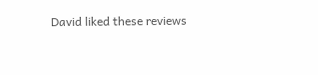David liked these reviews